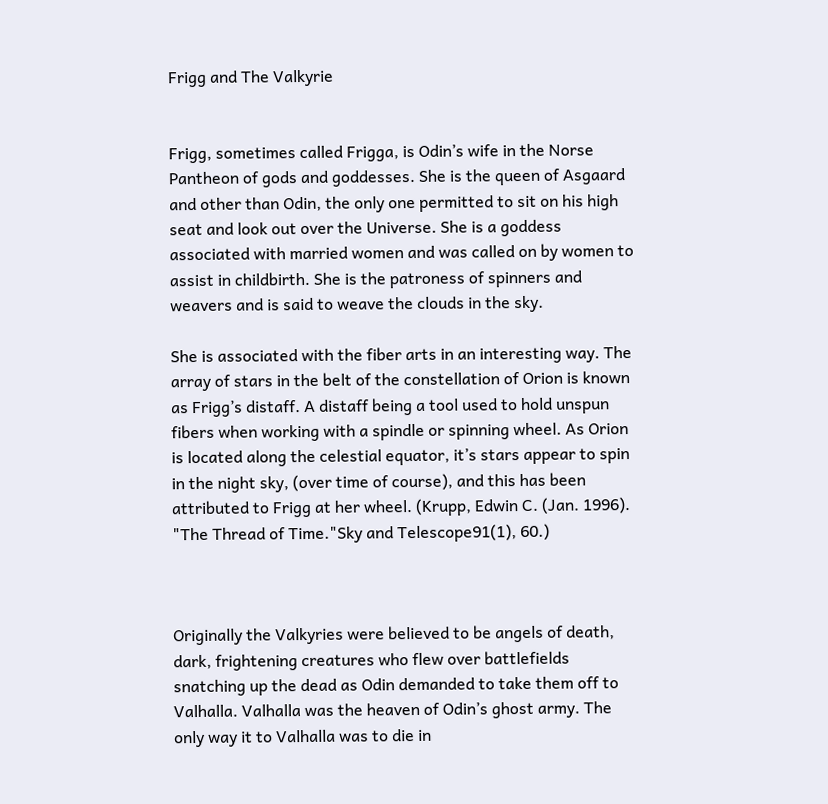Frigg and The Valkyrie


Frigg, sometimes called Frigga, is Odin’s wife in the Norse Pantheon of gods and goddesses. She is the queen of Asgaard and other than Odin, the only one permitted to sit on his high seat and look out over the Universe. She is a goddess associated with married women and was called on by women to assist in childbirth. She is the patroness of spinners and weavers and is said to weave the clouds in the sky.

She is associated with the fiber arts in an interesting way. The array of stars in the belt of the constellation of Orion is known as Frigg’s distaff. A distaff being a tool used to hold unspun fibers when working with a spindle or spinning wheel. As Orion is located along the celestial equator, it’s stars appear to spin in the night sky, (over time of course), and this has been attributed to Frigg at her wheel. (Krupp, Edwin C. (Jan. 1996). "The Thread of Time."Sky and Telescope91(1), 60.)



Originally the Valkyries were believed to be angels of death, dark, frightening creatures who flew over battlefields snatching up the dead as Odin demanded to take them off to Valhalla. Valhalla was the heaven of Odin’s ghost army. The only way it to Valhalla was to die in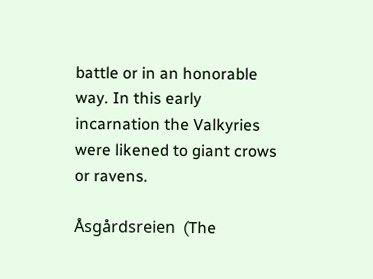battle or in an honorable way. In this early incarnation the Valkyries were likened to giant crows or ravens.

Åsgårdsreien  (The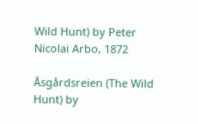Wild Hunt) by Peter Nicolai Arbo, 1872

Åsgårdsreien (The Wild Hunt) by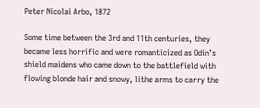Peter Nicolai Arbo, 1872

Some time between the 3rd and 11th centuries, they became less horrific and were romanticized as Odin’s shield maidens who came down to the battlefield with flowing blonde hair and snowy, lithe arms to carry the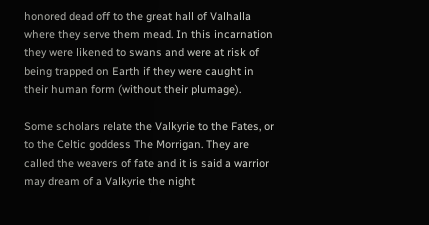honored dead off to the great hall of Valhalla where they serve them mead. In this incarnation they were likened to swans and were at risk of being trapped on Earth if they were caught in their human form (without their plumage).

Some scholars relate the Valkyrie to the Fates, or to the Celtic goddess The Morrigan. They are called the weavers of fate and it is said a warrior may dream of a Valkyrie the night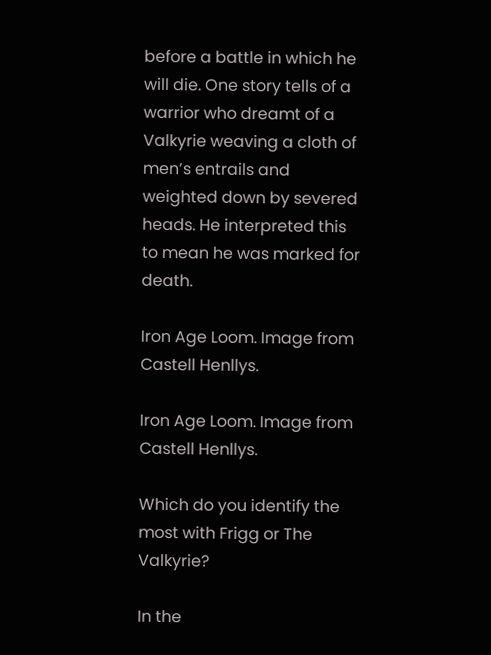before a battle in which he will die. One story tells of a warrior who dreamt of a Valkyrie weaving a cloth of men’s entrails and weighted down by severed heads. He interpreted this to mean he was marked for death.

Iron Age Loom. Image from Castell Henllys.

Iron Age Loom. Image from Castell Henllys.

Which do you identify the most with Frigg or The Valkyrie?

In the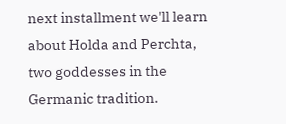next installment we'll learn about Holda and Perchta, two goddesses in the Germanic tradition.